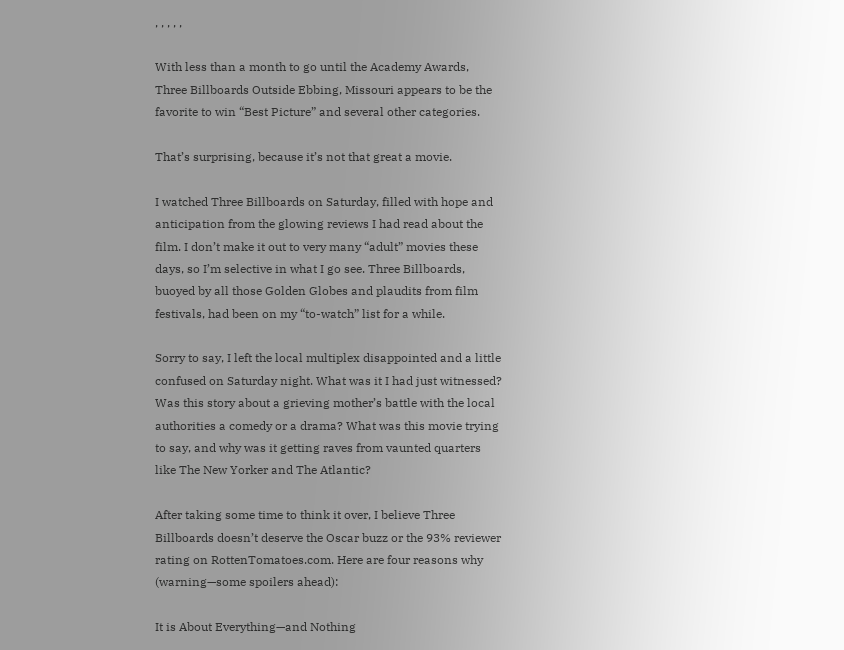, , , , ,

With less than a month to go until the Academy Awards, Three Billboards Outside Ebbing, Missouri appears to be the favorite to win “Best Picture” and several other categories.

That’s surprising, because it’s not that great a movie.

I watched Three Billboards on Saturday, filled with hope and anticipation from the glowing reviews I had read about the film. I don’t make it out to very many “adult” movies these days, so I’m selective in what I go see. Three Billboards, buoyed by all those Golden Globes and plaudits from film festivals, had been on my “to-watch” list for a while.

Sorry to say, I left the local multiplex disappointed and a little confused on Saturday night. What was it I had just witnessed? Was this story about a grieving mother’s battle with the local authorities a comedy or a drama? What was this movie trying to say, and why was it getting raves from vaunted quarters like The New Yorker and The Atlantic?

After taking some time to think it over, I believe Three Billboards doesn’t deserve the Oscar buzz or the 93% reviewer rating on RottenTomatoes.com. Here are four reasons why (warning—some spoilers ahead):

It is About Everything—and Nothing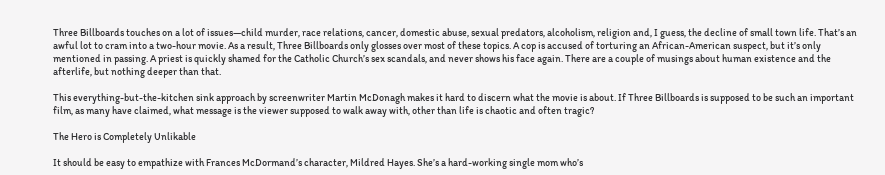Three Billboards touches on a lot of issues—child murder, race relations, cancer, domestic abuse, sexual predators, alcoholism, religion and, I guess, the decline of small town life. That’s an awful lot to cram into a two-hour movie. As a result, Three Billboards only glosses over most of these topics. A cop is accused of torturing an African-American suspect, but it’s only mentioned in passing. A priest is quickly shamed for the Catholic Church’s sex scandals, and never shows his face again. There are a couple of musings about human existence and the afterlife, but nothing deeper than that.

This everything-but-the-kitchen sink approach by screenwriter Martin McDonagh makes it hard to discern what the movie is about. If Three Billboards is supposed to be such an important film, as many have claimed, what message is the viewer supposed to walk away with, other than life is chaotic and often tragic?

The Hero is Completely Unlikable

It should be easy to empathize with Frances McDormand’s character, Mildred Hayes. She’s a hard-working single mom who’s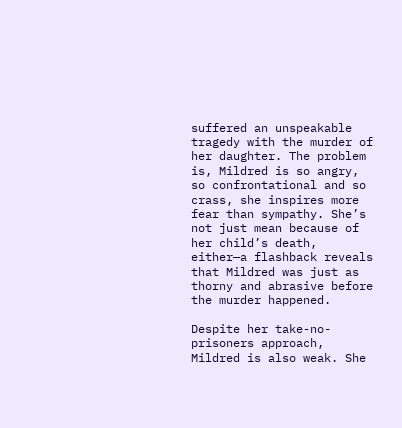suffered an unspeakable tragedy with the murder of her daughter. The problem is, Mildred is so angry, so confrontational and so crass, she inspires more fear than sympathy. She’s not just mean because of her child’s death, either—a flashback reveals that Mildred was just as thorny and abrasive before the murder happened.

Despite her take-no-prisoners approach, Mildred is also weak. She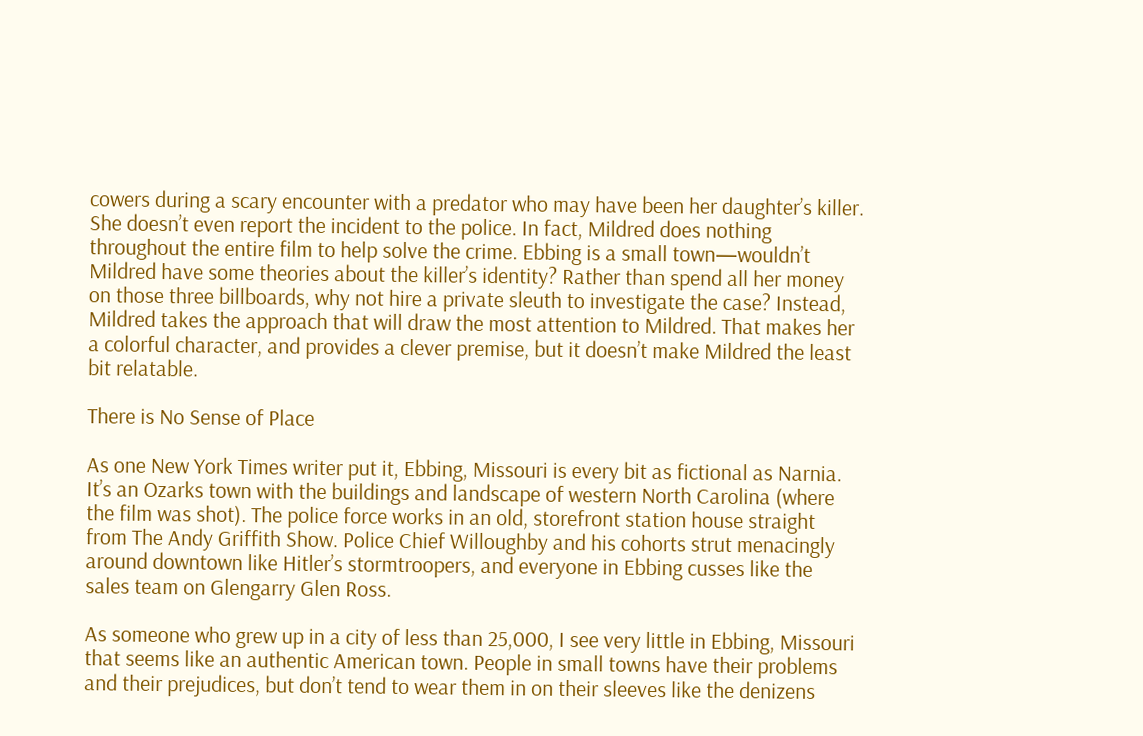cowers during a scary encounter with a predator who may have been her daughter’s killer. She doesn’t even report the incident to the police. In fact, Mildred does nothing throughout the entire film to help solve the crime. Ebbing is a small town—wouldn’t Mildred have some theories about the killer’s identity? Rather than spend all her money on those three billboards, why not hire a private sleuth to investigate the case? Instead, Mildred takes the approach that will draw the most attention to Mildred. That makes her a colorful character, and provides a clever premise, but it doesn’t make Mildred the least bit relatable.

There is No Sense of Place

As one New York Times writer put it, Ebbing, Missouri is every bit as fictional as Narnia. It’s an Ozarks town with the buildings and landscape of western North Carolina (where the film was shot). The police force works in an old, storefront station house straight from The Andy Griffith Show. Police Chief Willoughby and his cohorts strut menacingly around downtown like Hitler’s stormtroopers, and everyone in Ebbing cusses like the sales team on Glengarry Glen Ross.

As someone who grew up in a city of less than 25,000, I see very little in Ebbing, Missouri that seems like an authentic American town. People in small towns have their problems and their prejudices, but don’t tend to wear them in on their sleeves like the denizens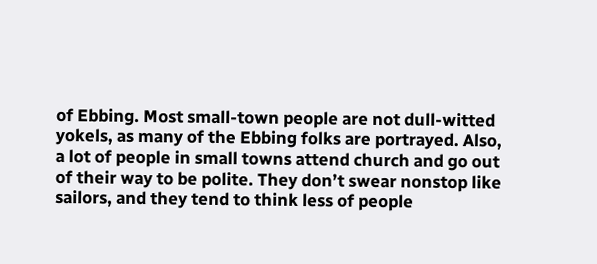of Ebbing. Most small-town people are not dull-witted yokels, as many of the Ebbing folks are portrayed. Also, a lot of people in small towns attend church and go out of their way to be polite. They don’t swear nonstop like sailors, and they tend to think less of people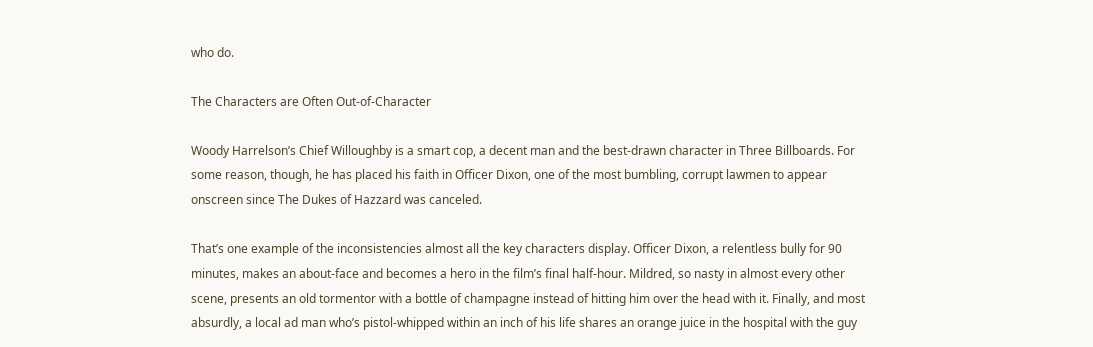who do.

The Characters are Often Out-of-Character

Woody Harrelson’s Chief Willoughby is a smart cop, a decent man and the best-drawn character in Three Billboards. For some reason, though, he has placed his faith in Officer Dixon, one of the most bumbling, corrupt lawmen to appear onscreen since The Dukes of Hazzard was canceled.

That’s one example of the inconsistencies almost all the key characters display. Officer Dixon, a relentless bully for 90 minutes, makes an about-face and becomes a hero in the film’s final half-hour. Mildred, so nasty in almost every other scene, presents an old tormentor with a bottle of champagne instead of hitting him over the head with it. Finally, and most absurdly, a local ad man who’s pistol-whipped within an inch of his life shares an orange juice in the hospital with the guy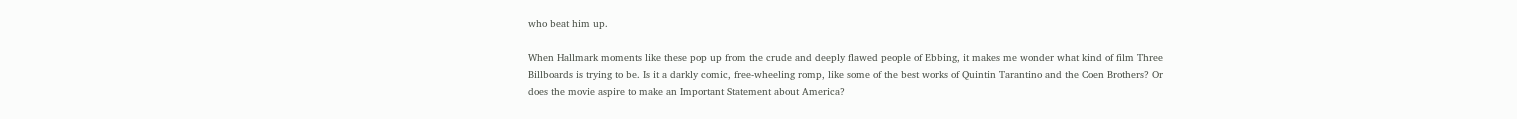who beat him up.

When Hallmark moments like these pop up from the crude and deeply flawed people of Ebbing, it makes me wonder what kind of film Three Billboards is trying to be. Is it a darkly comic, free-wheeling romp, like some of the best works of Quintin Tarantino and the Coen Brothers? Or does the movie aspire to make an Important Statement about America?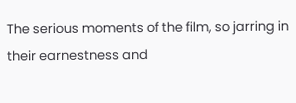The serious moments of the film, so jarring in their earnestness and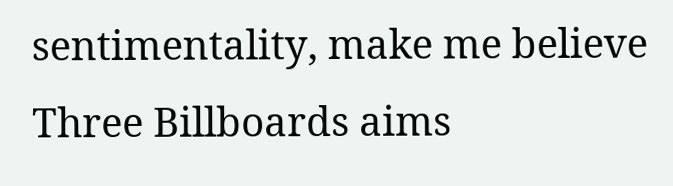sentimentality, make me believe Three Billboards aims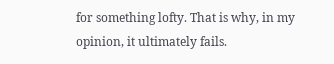for something lofty. That is why, in my opinion, it ultimately fails.